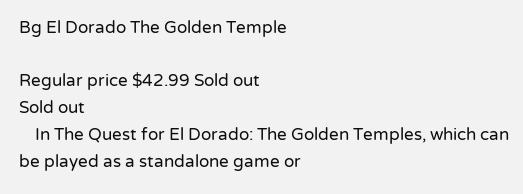Bg El Dorado The Golden Temple

Regular price $42.99 Sold out
Sold out
    In The Quest for El Dorado: The Golden Temples, which can be played as a standalone game or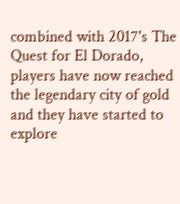combined with 2017's The Quest for El Dorado, players have now reached the legendary city of gold and they have started to explore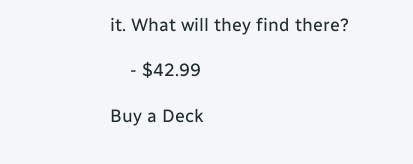it. What will they find there?

    - $42.99

Buy a Deck